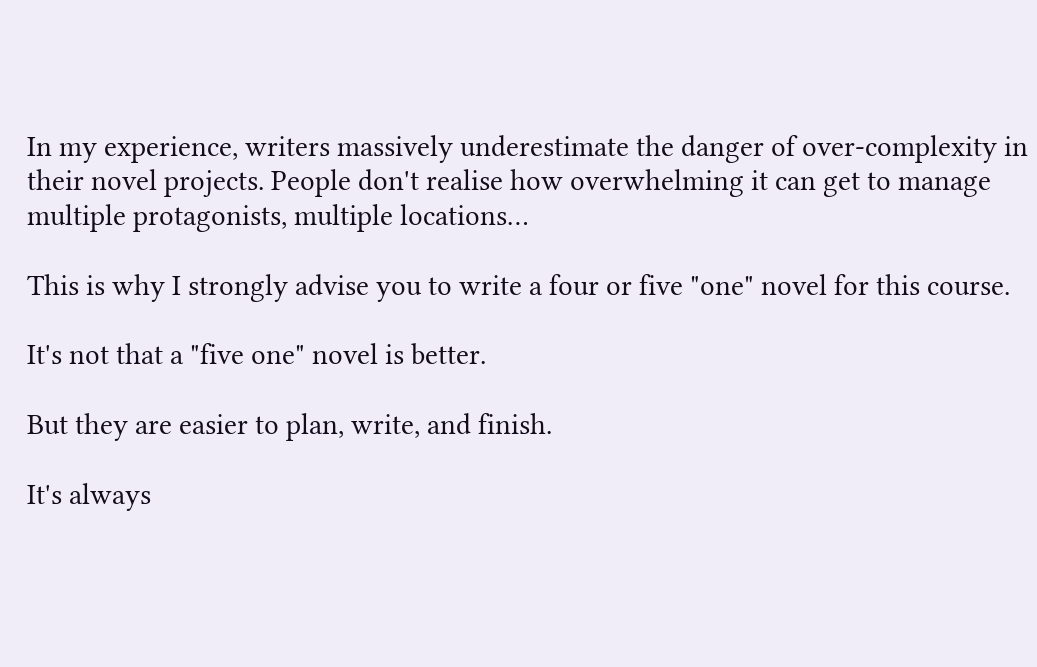In my experience, writers massively underestimate the danger of over-complexity in their novel projects. People don't realise how overwhelming it can get to manage multiple protagonists, multiple locations…

This is why I strongly advise you to write a four or five "one" novel for this course.

It's not that a "five one" novel is better.

But they are easier to plan, write, and finish.

It's always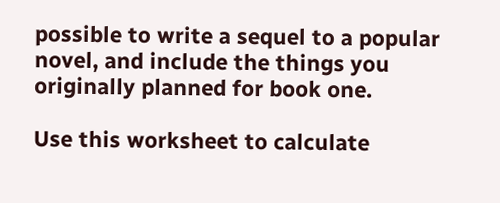possible to write a sequel to a popular novel, and include the things you originally planned for book one.

Use this worksheet to calculate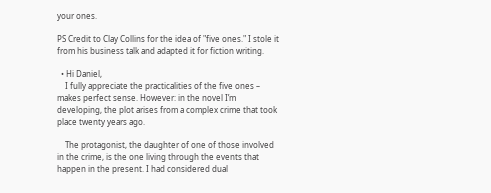your ones.

PS Credit to Clay Collins for the idea of "five ones." I stole it from his business talk and adapted it for fiction writing.

  • Hi Daniel,
    I fully appreciate the practicalities of the five ones – makes perfect sense. However: in the novel I’m developing, the plot arises from a complex crime that took place twenty years ago.

    The protagonist, the daughter of one of those involved in the crime, is the one living through the events that happen in the present. I had considered dual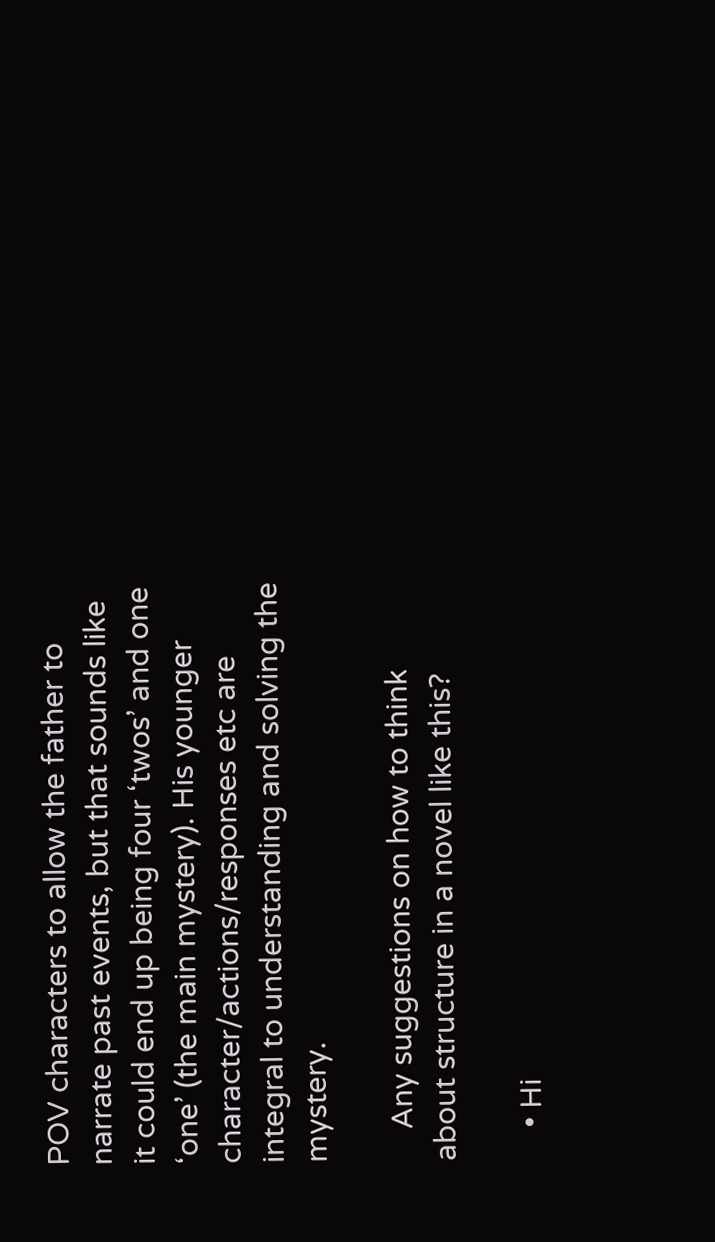POV characters to allow the father to narrate past events, but that sounds like it could end up being four ‘twos’ and one ‘one’ (the main mystery). His younger character/actions/responses etc are integral to understanding and solving the mystery.

    Any suggestions on how to think about structure in a novel like this?

    • Hi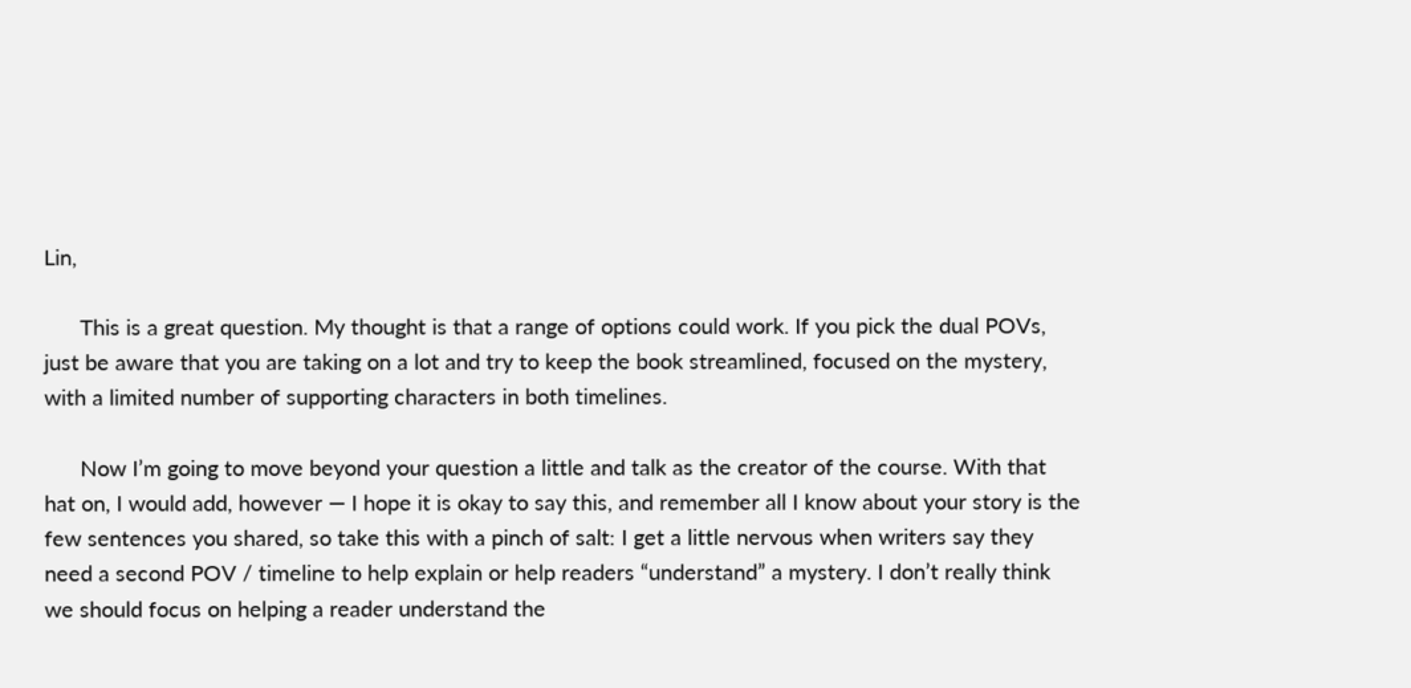Lin,

      This is a great question. My thought is that a range of options could work. If you pick the dual POVs, just be aware that you are taking on a lot and try to keep the book streamlined, focused on the mystery, with a limited number of supporting characters in both timelines.

      Now I’m going to move beyond your question a little and talk as the creator of the course. With that hat on, I would add, however — I hope it is okay to say this, and remember all I know about your story is the few sentences you shared, so take this with a pinch of salt: I get a little nervous when writers say they need a second POV / timeline to help explain or help readers “understand” a mystery. I don’t really think we should focus on helping a reader understand the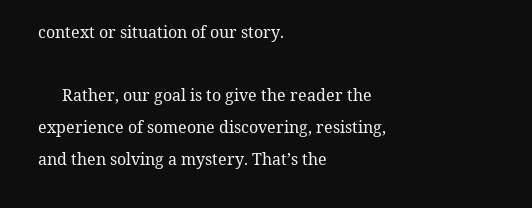context or situation of our story.

      Rather, our goal is to give the reader the experience of someone discovering, resisting, and then solving a mystery. That’s the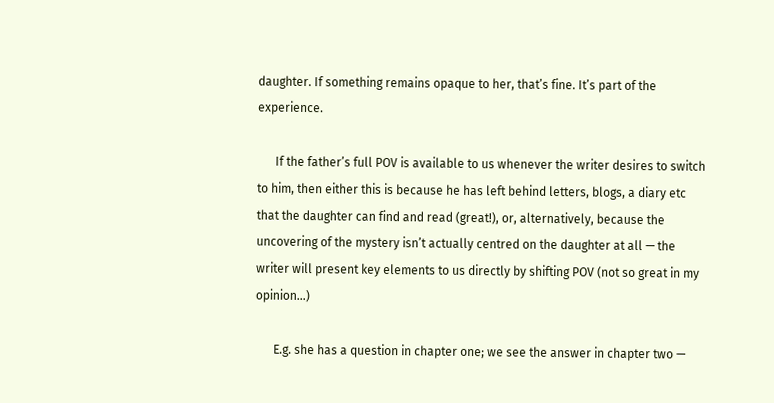daughter. If something remains opaque to her, that’s fine. It’s part of the experience.

      If the father’s full POV is available to us whenever the writer desires to switch to him, then either this is because he has left behind letters, blogs, a diary etc that the daughter can find and read (great!), or, alternatively, because the uncovering of the mystery isn’t actually centred on the daughter at all — the writer will present key elements to us directly by shifting POV (not so great in my opinion…)

      E.g. she has a question in chapter one; we see the answer in chapter two —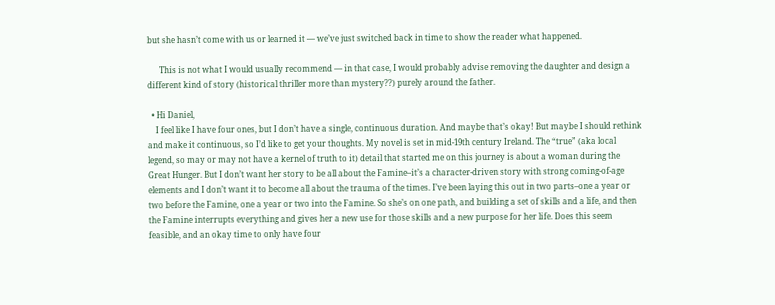but she hasn’t come with us or learned it — we’ve just switched back in time to show the reader what happened.

      This is not what I would usually recommend — in that case, I would probably advise removing the daughter and design a different kind of story (historical thriller more than mystery??) purely around the father.

  • Hi Daniel,
    I feel like I have four ones, but I don’t have a single, continuous duration. And maybe that’s okay! But maybe I should rethink and make it continuous, so I’d like to get your thoughts. My novel is set in mid-19th century Ireland. The “true” (aka local legend, so may or may not have a kernel of truth to it) detail that started me on this journey is about a woman during the Great Hunger. But I don’t want her story to be all about the Famine–it’s a character-driven story with strong coming-of-age elements and I don’t want it to become all about the trauma of the times. I’ve been laying this out in two parts–one a year or two before the Famine, one a year or two into the Famine. So she’s on one path, and building a set of skills and a life, and then the Famine interrupts everything and gives her a new use for those skills and a new purpose for her life. Does this seem feasible, and an okay time to only have four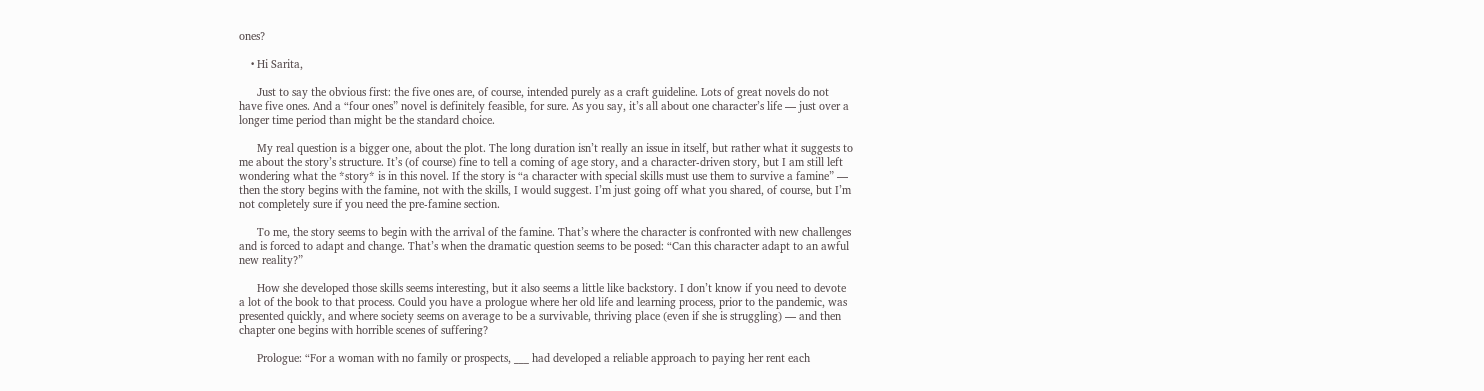ones?

    • Hi Sarita,

      Just to say the obvious first: the five ones are, of course, intended purely as a craft guideline. Lots of great novels do not have five ones. And a “four ones” novel is definitely feasible, for sure. As you say, it’s all about one character’s life — just over a longer time period than might be the standard choice.

      My real question is a bigger one, about the plot. The long duration isn’t really an issue in itself, but rather what it suggests to me about the story’s structure. It’s (of course) fine to tell a coming of age story, and a character-driven story, but I am still left wondering what the *story* is in this novel. If the story is “a character with special skills must use them to survive a famine” — then the story begins with the famine, not with the skills, I would suggest. I’m just going off what you shared, of course, but I’m not completely sure if you need the pre-famine section.

      To me, the story seems to begin with the arrival of the famine. That’s where the character is confronted with new challenges and is forced to adapt and change. That’s when the dramatic question seems to be posed: “Can this character adapt to an awful new reality?”

      How she developed those skills seems interesting, but it also seems a little like backstory. I don’t know if you need to devote a lot of the book to that process. Could you have a prologue where her old life and learning process, prior to the pandemic, was presented quickly, and where society seems on average to be a survivable, thriving place (even if she is struggling) — and then chapter one begins with horrible scenes of suffering?

      Prologue: “For a woman with no family or prospects, ___ had developed a reliable approach to paying her rent each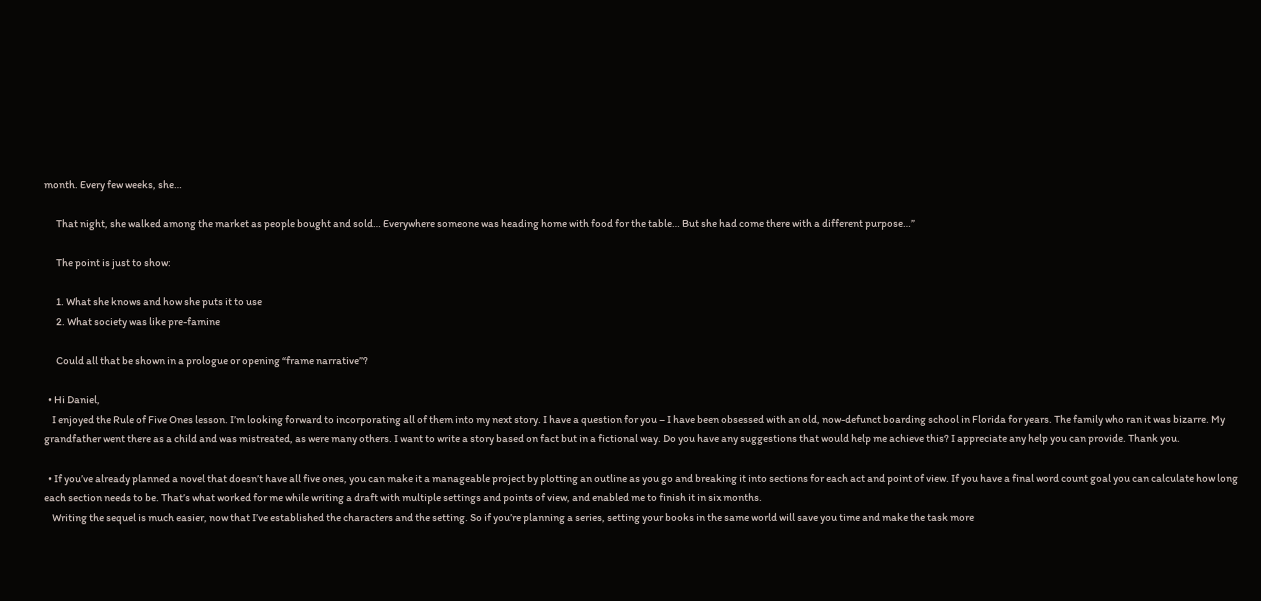month. Every few weeks, she…

      That night, she walked among the market as people bought and sold… Everywhere someone was heading home with food for the table… But she had come there with a different purpose…”

      The point is just to show:

      1. What she knows and how she puts it to use
      2. What society was like pre-famine

      Could all that be shown in a prologue or opening “frame narrative”?

  • Hi Daniel,
    I enjoyed the Rule of Five Ones lesson. I’m looking forward to incorporating all of them into my next story. I have a question for you – I have been obsessed with an old, now-defunct boarding school in Florida for years. The family who ran it was bizarre. My grandfather went there as a child and was mistreated, as were many others. I want to write a story based on fact but in a fictional way. Do you have any suggestions that would help me achieve this? I appreciate any help you can provide. Thank you.

  • If you’ve already planned a novel that doesn’t have all five ones, you can make it a manageable project by plotting an outline as you go and breaking it into sections for each act and point of view. If you have a final word count goal you can calculate how long each section needs to be. That’s what worked for me while writing a draft with multiple settings and points of view, and enabled me to finish it in six months.
    Writing the sequel is much easier, now that I’ve established the characters and the setting. So if you’re planning a series, setting your books in the same world will save you time and make the task more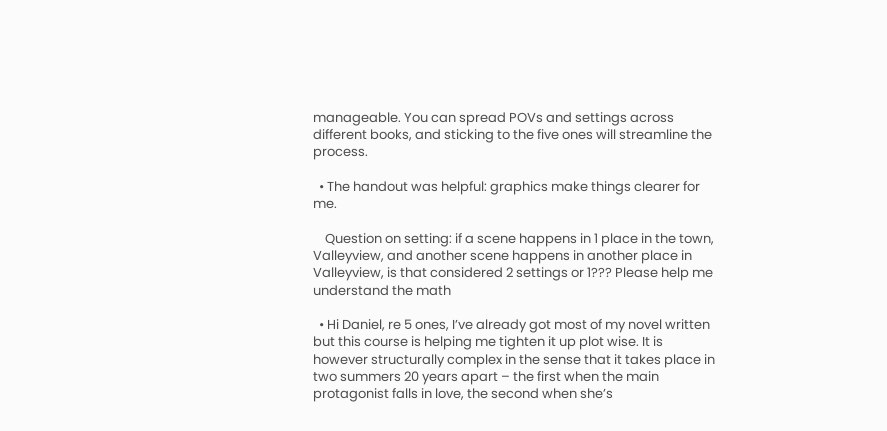manageable. You can spread POVs and settings across different books, and sticking to the five ones will streamline the process.

  • The handout was helpful: graphics make things clearer for me.

    Question on setting: if a scene happens in 1 place in the town, Valleyview, and another scene happens in another place in Valleyview, is that considered 2 settings or 1??? Please help me understand the math

  • Hi Daniel, re 5 ones, I’ve already got most of my novel written but this course is helping me tighten it up plot wise. It is however structurally complex in the sense that it takes place in two summers 20 years apart – the first when the main protagonist falls in love, the second when she’s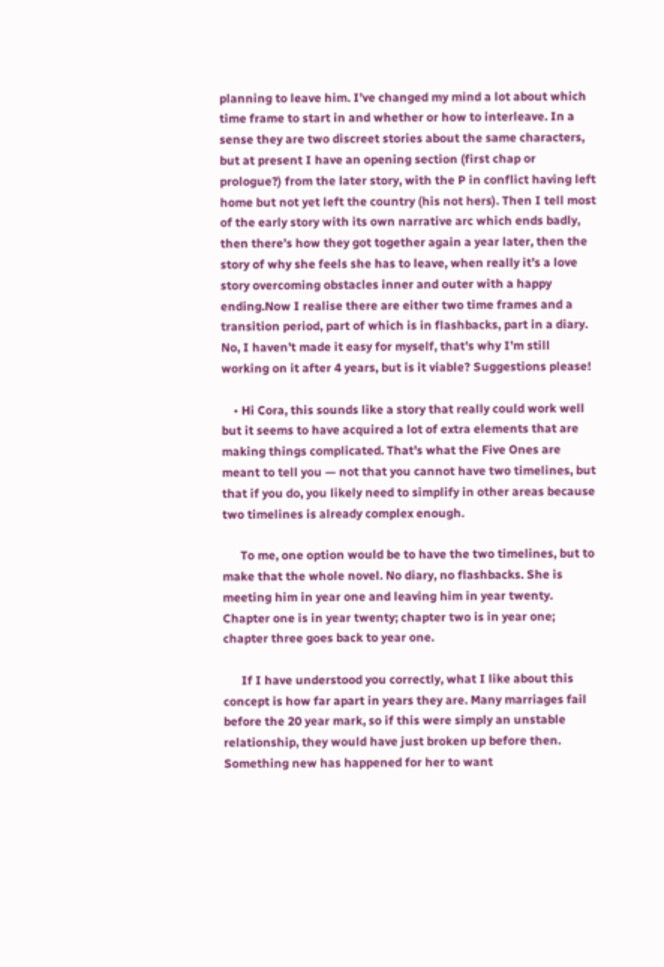planning to leave him. I’ve changed my mind a lot about which time frame to start in and whether or how to interleave. In a sense they are two discreet stories about the same characters, but at present I have an opening section (first chap or prologue?) from the later story, with the P in conflict having left home but not yet left the country (his not hers). Then I tell most of the early story with its own narrative arc which ends badly, then there’s how they got together again a year later, then the story of why she feels she has to leave, when really it’s a love story overcoming obstacles inner and outer with a happy ending.Now I realise there are either two time frames and a transition period, part of which is in flashbacks, part in a diary. No, I haven’t made it easy for myself, that’s why I’m still working on it after 4 years, but is it viable? Suggestions please!

    • Hi Cora, this sounds like a story that really could work well but it seems to have acquired a lot of extra elements that are making things complicated. That’s what the Five Ones are meant to tell you — not that you cannot have two timelines, but that if you do, you likely need to simplify in other areas because two timelines is already complex enough.

      To me, one option would be to have the two timelines, but to make that the whole novel. No diary, no flashbacks. She is meeting him in year one and leaving him in year twenty. Chapter one is in year twenty; chapter two is in year one; chapter three goes back to year one.

      If I have understood you correctly, what I like about this concept is how far apart in years they are. Many marriages fail before the 20 year mark, so if this were simply an unstable relationship, they would have just broken up before then. Something new has happened for her to want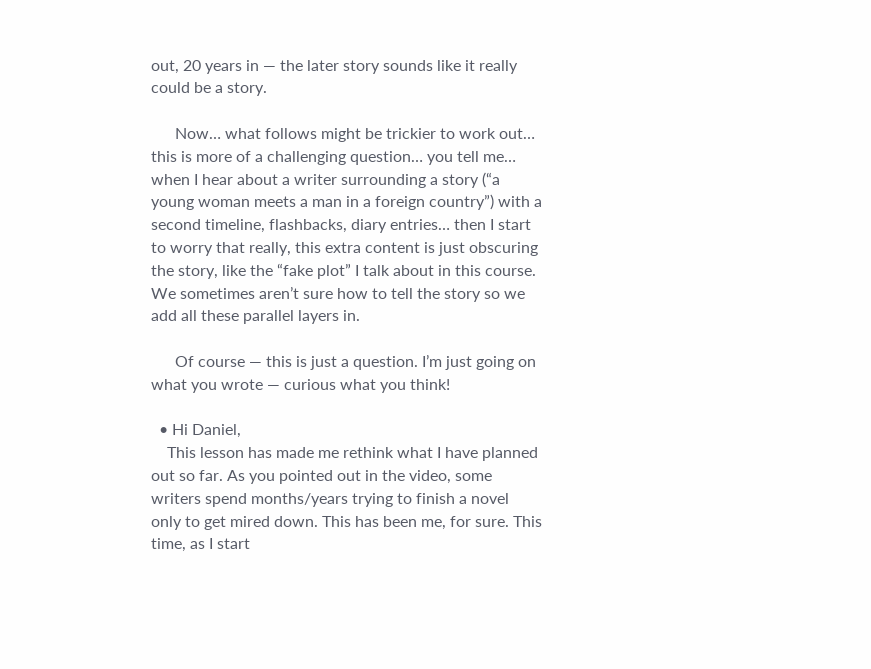out, 20 years in — the later story sounds like it really could be a story.

      Now… what follows might be trickier to work out… this is more of a challenging question… you tell me… when I hear about a writer surrounding a story (“a young woman meets a man in a foreign country”) with a second timeline, flashbacks, diary entries… then I start to worry that really, this extra content is just obscuring the story, like the “fake plot” I talk about in this course. We sometimes aren’t sure how to tell the story so we add all these parallel layers in.

      Of course — this is just a question. I’m just going on what you wrote — curious what you think!

  • Hi Daniel,
    This lesson has made me rethink what I have planned out so far. As you pointed out in the video, some writers spend months/years trying to finish a novel only to get mired down. This has been me, for sure. This time, as I start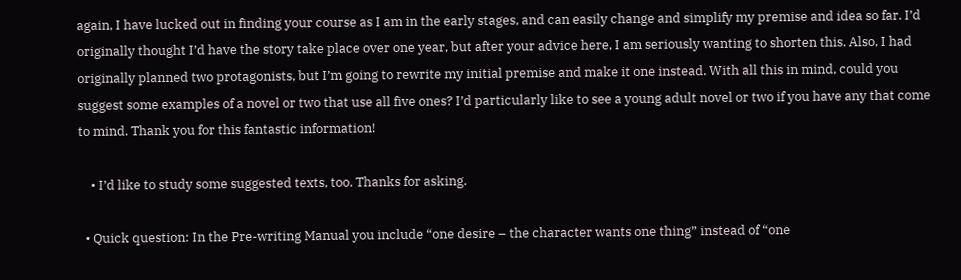again, I have lucked out in finding your course as I am in the early stages, and can easily change and simplify my premise and idea so far. I’d originally thought I’d have the story take place over one year, but after your advice here, I am seriously wanting to shorten this. Also, I had originally planned two protagonists, but I’m going to rewrite my initial premise and make it one instead. With all this in mind, could you suggest some examples of a novel or two that use all five ones? I’d particularly like to see a young adult novel or two if you have any that come to mind. Thank you for this fantastic information!

    • I’d like to study some suggested texts, too. Thanks for asking.

  • Quick question: In the Pre-writing Manual you include “one desire – the character wants one thing” instead of “one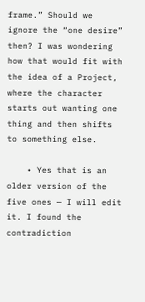frame.” Should we ignore the “one desire” then? I was wondering how that would fit with the idea of a Project, where the character starts out wanting one thing and then shifts to something else.

    • Yes that is an older version of the five ones — I will edit it. I found the contradiction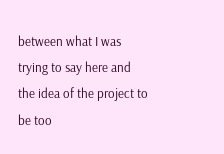between what I was trying to say here and the idea of the project to be too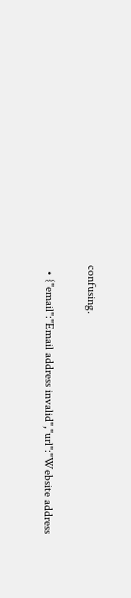confusing.

  • {"email":"Email address invalid","url":"Website address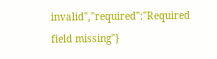invalid","required":"Required field missing"}